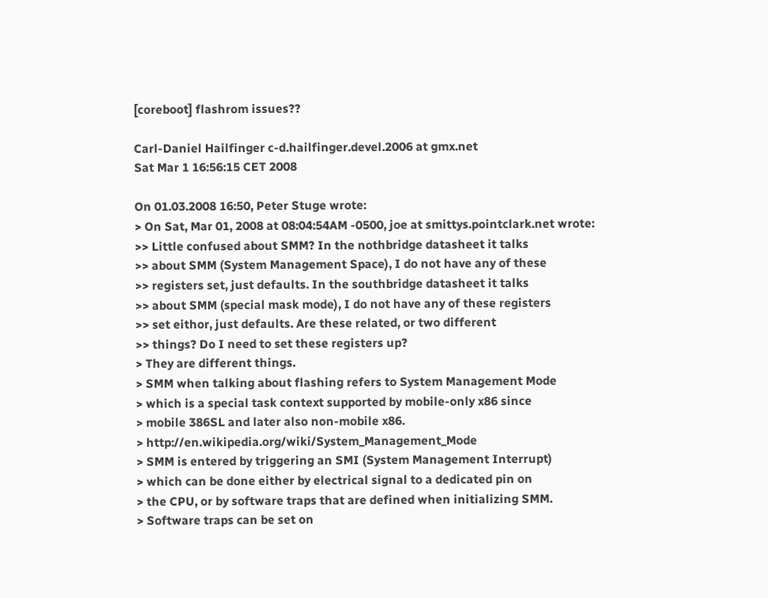[coreboot] flashrom issues??

Carl-Daniel Hailfinger c-d.hailfinger.devel.2006 at gmx.net
Sat Mar 1 16:56:15 CET 2008

On 01.03.2008 16:50, Peter Stuge wrote:
> On Sat, Mar 01, 2008 at 08:04:54AM -0500, joe at smittys.pointclark.net wrote:
>> Little confused about SMM? In the nothbridge datasheet it talks
>> about SMM (System Management Space), I do not have any of these
>> registers set, just defaults. In the southbridge datasheet it talks
>> about SMM (special mask mode), I do not have any of these registers
>> set eithor, just defaults. Are these related, or two different
>> things? Do I need to set these registers up?
> They are different things.
> SMM when talking about flashing refers to System Management Mode
> which is a special task context supported by mobile-only x86 since
> mobile 386SL and later also non-mobile x86.
> http://en.wikipedia.org/wiki/System_Management_Mode
> SMM is entered by triggering an SMI (System Management Interrupt)
> which can be done either by electrical signal to a dedicated pin on
> the CPU, or by software traps that are defined when initializing SMM.
> Software traps can be set on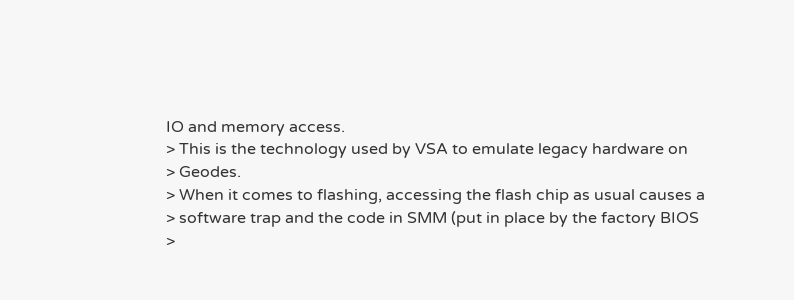IO and memory access.
> This is the technology used by VSA to emulate legacy hardware on
> Geodes.
> When it comes to flashing, accessing the flash chip as usual causes a
> software trap and the code in SMM (put in place by the factory BIOS
>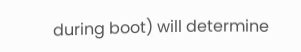during boot) will determine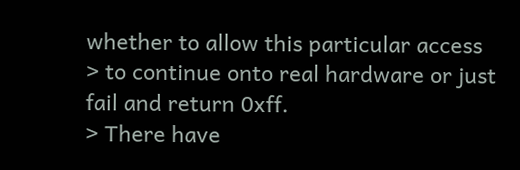whether to allow this particular access
> to continue onto real hardware or just fail and return 0xff.
> There have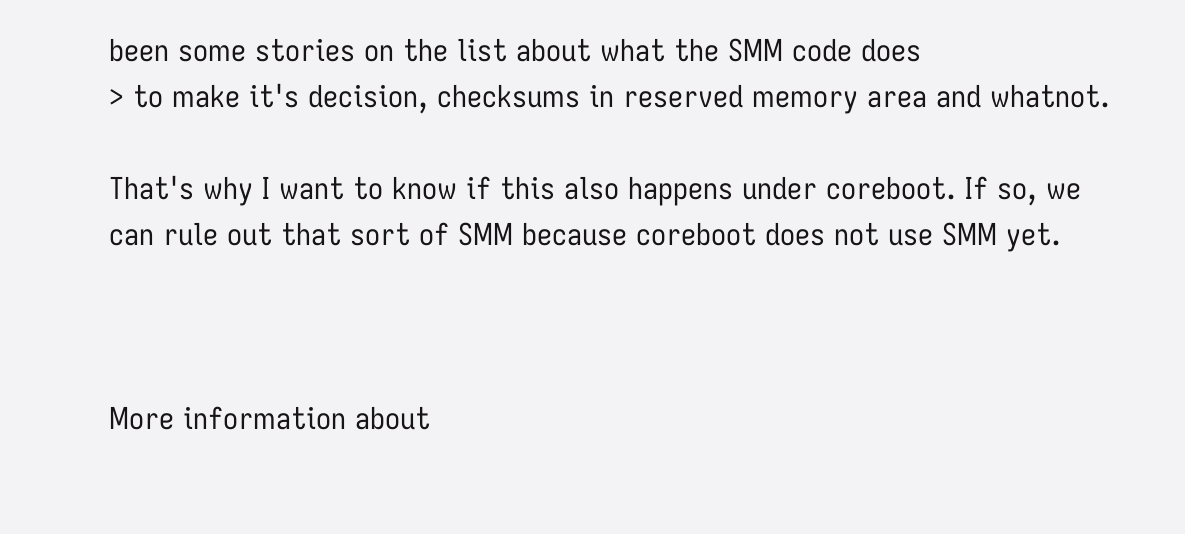been some stories on the list about what the SMM code does
> to make it's decision, checksums in reserved memory area and whatnot.

That's why I want to know if this also happens under coreboot. If so, we
can rule out that sort of SMM because coreboot does not use SMM yet.



More information about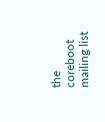the coreboot mailing list